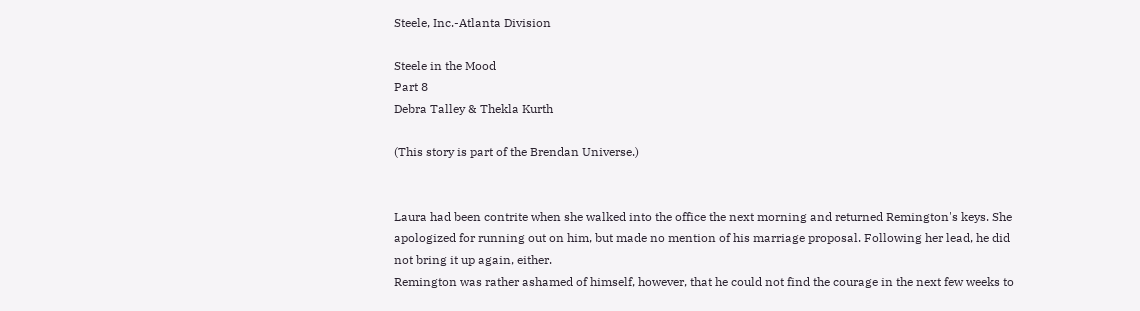Steele, Inc.-Atlanta Division

Steele in the Mood
Part 8
Debra Talley & Thekla Kurth

(This story is part of the Brendan Universe.)


Laura had been contrite when she walked into the office the next morning and returned Remington's keys. She apologized for running out on him, but made no mention of his marriage proposal. Following her lead, he did not bring it up again, either.
Remington was rather ashamed of himself, however, that he could not find the courage in the next few weeks to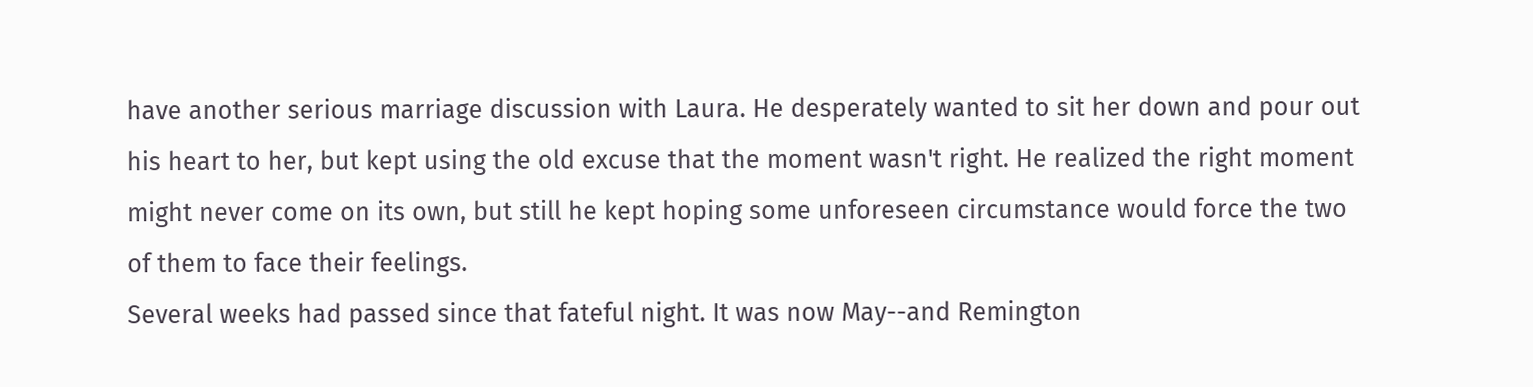have another serious marriage discussion with Laura. He desperately wanted to sit her down and pour out his heart to her, but kept using the old excuse that the moment wasn't right. He realized the right moment might never come on its own, but still he kept hoping some unforeseen circumstance would force the two of them to face their feelings.
Several weeks had passed since that fateful night. It was now May--and Remington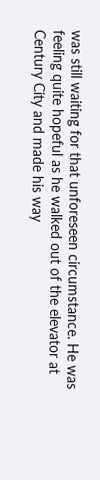was still waiting for that unforeseen circumstance. He was feeling quite hopeful as he walked out of the elevator at Century City and made his way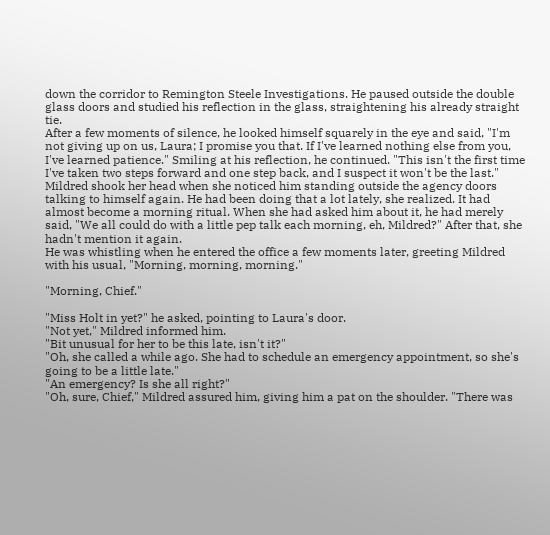down the corridor to Remington Steele Investigations. He paused outside the double glass doors and studied his reflection in the glass, straightening his already straight tie.
After a few moments of silence, he looked himself squarely in the eye and said, "I'm not giving up on us, Laura; I promise you that. If I've learned nothing else from you, I've learned patience." Smiling at his reflection, he continued. "This isn't the first time I've taken two steps forward and one step back, and I suspect it won't be the last."
Mildred shook her head when she noticed him standing outside the agency doors talking to himself again. He had been doing that a lot lately, she realized. It had almost become a morning ritual. When she had asked him about it, he had merely said, "We all could do with a little pep talk each morning, eh, Mildred?" After that, she hadn't mention it again.
He was whistling when he entered the office a few moments later, greeting Mildred with his usual, "Morning, morning, morning."

"Morning, Chief."

"Miss Holt in yet?" he asked, pointing to Laura's door.
"Not yet," Mildred informed him.
"Bit unusual for her to be this late, isn't it?"
"Oh, she called a while ago. She had to schedule an emergency appointment, so she's going to be a little late."
"An emergency? Is she all right?"
"Oh, sure, Chief," Mildred assured him, giving him a pat on the shoulder. "There was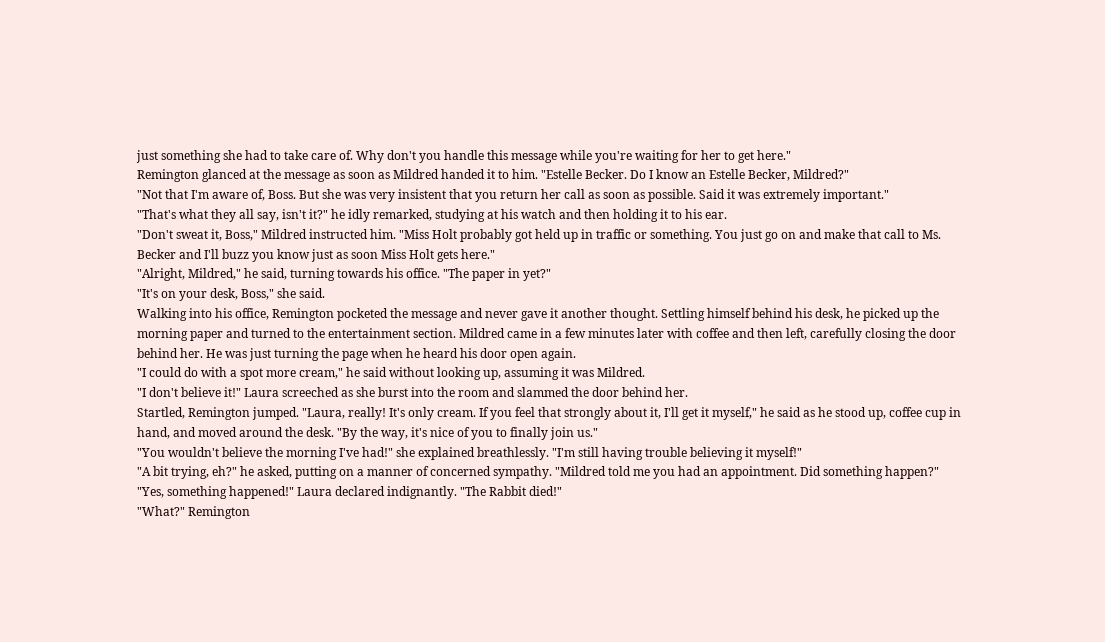just something she had to take care of. Why don't you handle this message while you're waiting for her to get here."
Remington glanced at the message as soon as Mildred handed it to him. "Estelle Becker. Do I know an Estelle Becker, Mildred?"
"Not that I'm aware of, Boss. But she was very insistent that you return her call as soon as possible. Said it was extremely important."
"That's what they all say, isn't it?" he idly remarked, studying at his watch and then holding it to his ear.
"Don't sweat it, Boss," Mildred instructed him. "Miss Holt probably got held up in traffic or something. You just go on and make that call to Ms. Becker and I'll buzz you know just as soon Miss Holt gets here."
"Alright, Mildred," he said, turning towards his office. "The paper in yet?"
"It's on your desk, Boss," she said.
Walking into his office, Remington pocketed the message and never gave it another thought. Settling himself behind his desk, he picked up the morning paper and turned to the entertainment section. Mildred came in a few minutes later with coffee and then left, carefully closing the door behind her. He was just turning the page when he heard his door open again.
"I could do with a spot more cream," he said without looking up, assuming it was Mildred.
"I don't believe it!" Laura screeched as she burst into the room and slammed the door behind her.
Startled, Remington jumped. "Laura, really! It's only cream. If you feel that strongly about it, I'll get it myself," he said as he stood up, coffee cup in hand, and moved around the desk. "By the way, it's nice of you to finally join us."
"You wouldn't believe the morning I've had!" she explained breathlessly. "I'm still having trouble believing it myself!"
"A bit trying, eh?" he asked, putting on a manner of concerned sympathy. "Mildred told me you had an appointment. Did something happen?"
"Yes, something happened!" Laura declared indignantly. "The Rabbit died!"
"What?" Remington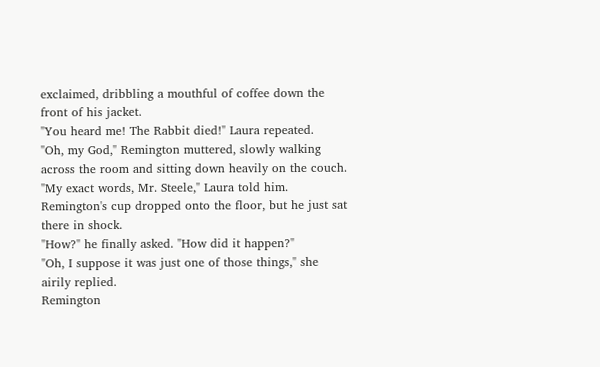exclaimed, dribbling a mouthful of coffee down the front of his jacket.
"You heard me! The Rabbit died!" Laura repeated.
"Oh, my God," Remington muttered, slowly walking across the room and sitting down heavily on the couch.
"My exact words, Mr. Steele," Laura told him.
Remington's cup dropped onto the floor, but he just sat there in shock.
"How?" he finally asked. "How did it happen?"
"Oh, I suppose it was just one of those things," she airily replied.
Remington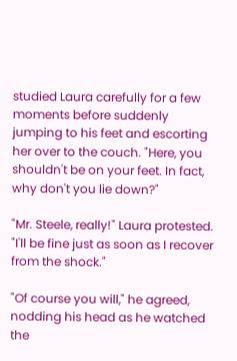studied Laura carefully for a few moments before suddenly jumping to his feet and escorting her over to the couch. "Here, you shouldn't be on your feet. In fact, why don't you lie down?"

"Mr. Steele, really!" Laura protested. "I'll be fine just as soon as I recover from the shock."

"Of course you will," he agreed, nodding his head as he watched the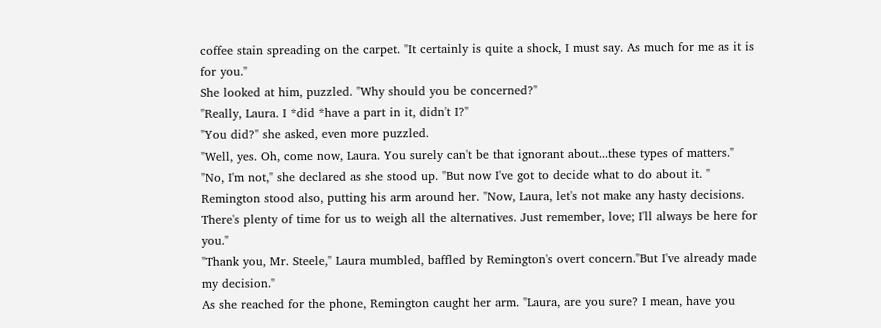coffee stain spreading on the carpet. "It certainly is quite a shock, I must say. As much for me as it is for you."
She looked at him, puzzled. "Why should you be concerned?"
"Really, Laura. I *did *have a part in it, didn't I?"
"You did?" she asked, even more puzzled.
"Well, yes. Oh, come now, Laura. You surely can't be that ignorant about...these types of matters."
"No, I'm not," she declared as she stood up. "But now I've got to decide what to do about it. "
Remington stood also, putting his arm around her. "Now, Laura, let's not make any hasty decisions. There's plenty of time for us to weigh all the alternatives. Just remember, love; I'll always be here for you."
"Thank you, Mr. Steele," Laura mumbled, baffled by Remington's overt concern."But I've already made my decision."
As she reached for the phone, Remington caught her arm. "Laura, are you sure? I mean, have you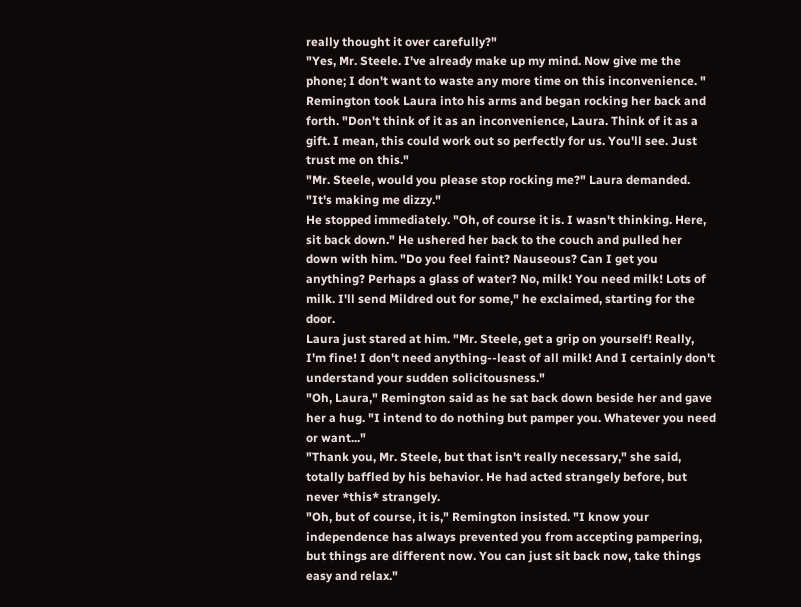really thought it over carefully?"
"Yes, Mr. Steele. I've already make up my mind. Now give me the phone; I don't want to waste any more time on this inconvenience. "
Remington took Laura into his arms and began rocking her back and forth. "Don't think of it as an inconvenience, Laura. Think of it as a gift. I mean, this could work out so perfectly for us. You'll see. Just trust me on this."
"Mr. Steele, would you please stop rocking me?" Laura demanded. "It's making me dizzy."
He stopped immediately. "Oh, of course it is. I wasn't thinking. Here, sit back down." He ushered her back to the couch and pulled her down with him. "Do you feel faint? Nauseous? Can I get you anything? Perhaps a glass of water? No, milk! You need milk! Lots of milk. I'll send Mildred out for some," he exclaimed, starting for the door.
Laura just stared at him. "Mr. Steele, get a grip on yourself! Really, I'm fine! I don't need anything--least of all milk! And I certainly don't understand your sudden solicitousness."
"Oh, Laura," Remington said as he sat back down beside her and gave her a hug. "I intend to do nothing but pamper you. Whatever you need or want..."
"Thank you, Mr. Steele, but that isn't really necessary," she said, totally baffled by his behavior. He had acted strangely before, but never *this* strangely.
"Oh, but of course, it is," Remington insisted. "I know your independence has always prevented you from accepting pampering, but things are different now. You can just sit back now, take things easy and relax."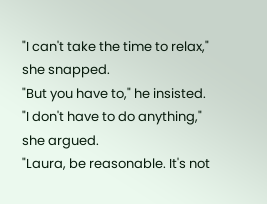"I can't take the time to relax," she snapped.
"But you have to," he insisted.
"I don't have to do anything," she argued.
"Laura, be reasonable. It's not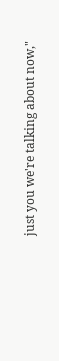just you we're talking about now,"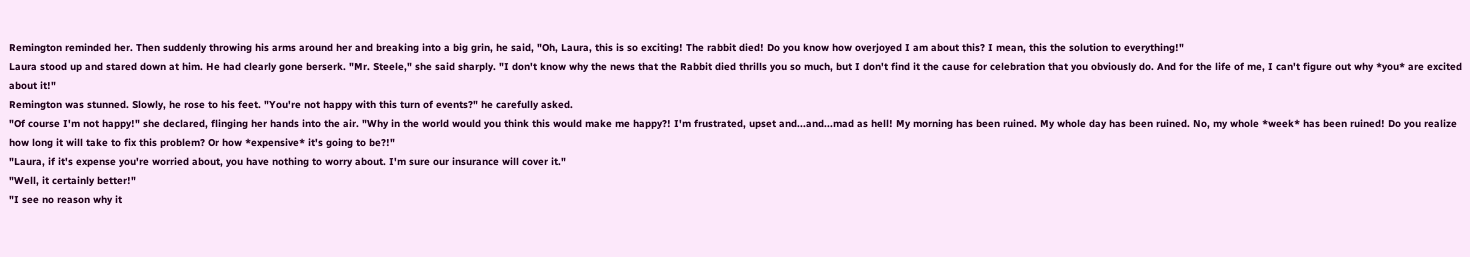Remington reminded her. Then suddenly throwing his arms around her and breaking into a big grin, he said, "Oh, Laura, this is so exciting! The rabbit died! Do you know how overjoyed I am about this? I mean, this the solution to everything!"
Laura stood up and stared down at him. He had clearly gone berserk. "Mr. Steele," she said sharply. "I don't know why the news that the Rabbit died thrills you so much, but I don't find it the cause for celebration that you obviously do. And for the life of me, I can't figure out why *you* are excited about it!"
Remington was stunned. Slowly, he rose to his feet. "You're not happy with this turn of events?" he carefully asked.
"Of course I'm not happy!" she declared, flinging her hands into the air. "Why in the world would you think this would make me happy?! I'm frustrated, upset and...and...mad as hell! My morning has been ruined. My whole day has been ruined. No, my whole *week* has been ruined! Do you realize how long it will take to fix this problem? Or how *expensive* it's going to be?!"
"Laura, if it's expense you're worried about, you have nothing to worry about. I'm sure our insurance will cover it."
"Well, it certainly better!"
"I see no reason why it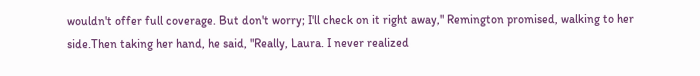wouldn't offer full coverage. But don't worry; I'll check on it right away," Remington promised, walking to her side.Then taking her hand, he said, "Really, Laura. I never realized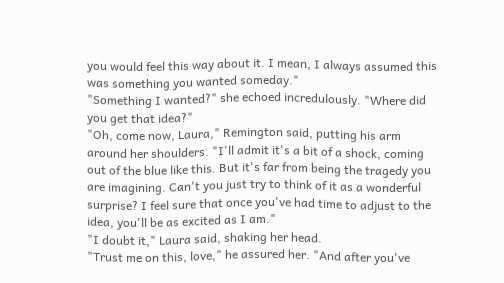you would feel this way about it. I mean, I always assumed this was something you wanted someday."
"Something I wanted?" she echoed incredulously. "Where did you get that idea?"
"Oh, come now, Laura," Remington said, putting his arm around her shoulders. "I'll admit it's a bit of a shock, coming out of the blue like this. But it's far from being the tragedy you are imagining. Can't you just try to think of it as a wonderful surprise? I feel sure that once you've had time to adjust to the idea, you'll be as excited as I am."
"I doubt it," Laura said, shaking her head.
"Trust me on this, love," he assured her. "And after you've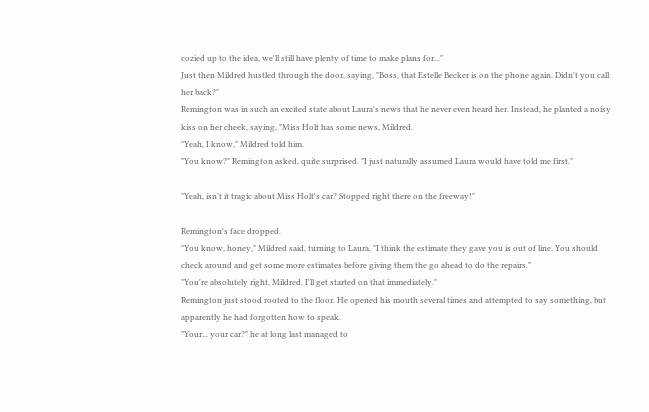cozied up to the idea, we'll still have plenty of time to make plans for..."
Just then Mildred hustled through the door, saying, "Boss, that Estelle Becker is on the phone again. Didn't you call her back?"
Remington was in such an excited state about Laura's news that he never even heard her. Instead, he planted a noisy kiss on her cheek, saying, "Miss Holt has some news, Mildred.
"Yeah, I know," Mildred told him.
"You know?" Remington asked, quite surprised. "I just naturally assumed Laura would have told me first."

"Yeah, isn't it tragic about Miss Holt's car? Stopped right there on the freeway!"

Remington's face dropped.
"You know, honey," Mildred said, turning to Laura. "I think the estimate they gave you is out of line. You should check around and get some more estimates before giving them the go ahead to do the repairs."
"You're absolutely right, Mildred. I'll get started on that immediately."
Remington just stood rooted to the floor. He opened his mouth several times and attempted to say something, but apparently he had forgotten how to speak.
"Your... your car?" he at long last managed to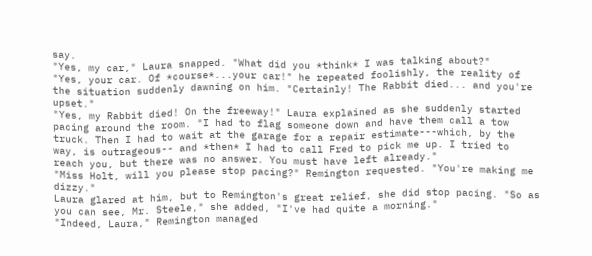say.
"Yes, my car," Laura snapped. "What did you *think* I was talking about?"
"Yes, your car. Of *course*...your car!" he repeated foolishly, the reality of the situation suddenly dawning on him. "Certainly! The Rabbit died... and you're upset."
"Yes, my Rabbit died! On the freeway!" Laura explained as she suddenly started pacing around the room. "I had to flag someone down and have them call a tow truck. Then I had to wait at the garage for a repair estimate---which, by the way, is outrageous-- and *then* I had to call Fred to pick me up. I tried to reach you, but there was no answer. You must have left already."
"Miss Holt, will you please stop pacing?" Remington requested. "You're making me dizzy."
Laura glared at him, but to Remington's great relief, she did stop pacing. "So as you can see, Mr. Steele," she added, "I've had quite a morning."
"Indeed, Laura," Remington managed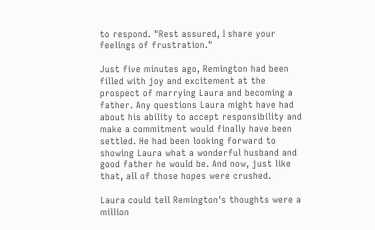to respond. "Rest assured, I share your feelings of frustration."

Just five minutes ago, Remington had been filled with joy and excitement at the prospect of marrying Laura and becoming a father. Any questions Laura might have had about his ability to accept responsibility and make a commitment would finally have been settled. He had been looking forward to showing Laura what a wonderful husband and good father he would be. And now, just like that, all of those hopes were crushed.

Laura could tell Remington's thoughts were a million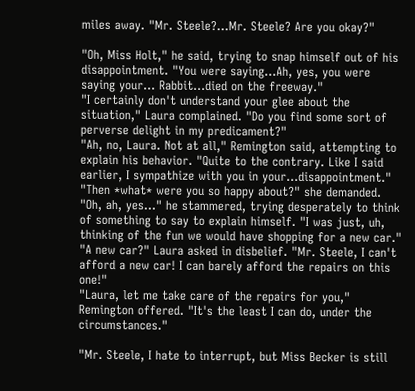miles away. "Mr. Steele?...Mr. Steele? Are you okay?"

"Oh, Miss Holt," he said, trying to snap himself out of his disappointment. "You were saying...Ah, yes, you were saying your... Rabbit...died on the freeway."
"I certainly don't understand your glee about the situation," Laura complained. "Do you find some sort of perverse delight in my predicament?"
"Ah, no, Laura. Not at all," Remington said, attempting to explain his behavior. "Quite to the contrary. Like I said earlier, I sympathize with you in your...disappointment."
"Then *what* were you so happy about?" she demanded.
"Oh, ah, yes..." he stammered, trying desperately to think of something to say to explain himself. "I was just, uh, thinking of the fun we would have shopping for a new car."
"A new car?" Laura asked in disbelief. "Mr. Steele, I can't afford a new car! I can barely afford the repairs on this one!"
"Laura, let me take care of the repairs for you," Remington offered. "It's the least I can do, under the circumstances."

"Mr. Steele, I hate to interrupt, but Miss Becker is still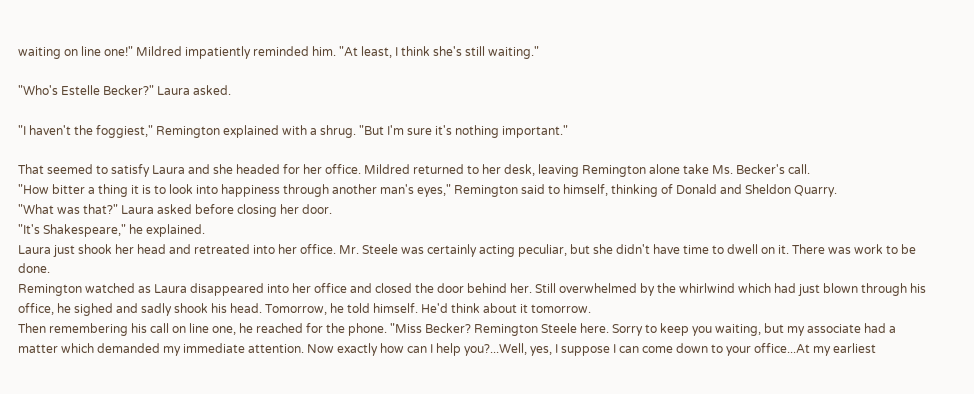waiting on line one!" Mildred impatiently reminded him. "At least, I think she's still waiting."

"Who's Estelle Becker?" Laura asked.

"I haven't the foggiest," Remington explained with a shrug. "But I'm sure it's nothing important."

That seemed to satisfy Laura and she headed for her office. Mildred returned to her desk, leaving Remington alone take Ms. Becker's call.
"How bitter a thing it is to look into happiness through another man's eyes," Remington said to himself, thinking of Donald and Sheldon Quarry.
"What was that?" Laura asked before closing her door.
"It's Shakespeare," he explained.
Laura just shook her head and retreated into her office. Mr. Steele was certainly acting peculiar, but she didn't have time to dwell on it. There was work to be done.
Remington watched as Laura disappeared into her office and closed the door behind her. Still overwhelmed by the whirlwind which had just blown through his office, he sighed and sadly shook his head. Tomorrow, he told himself. He'd think about it tomorrow.
Then remembering his call on line one, he reached for the phone. "Miss Becker? Remington Steele here. Sorry to keep you waiting, but my associate had a matter which demanded my immediate attention. Now exactly how can I help you?...Well, yes, I suppose I can come down to your office...At my earliest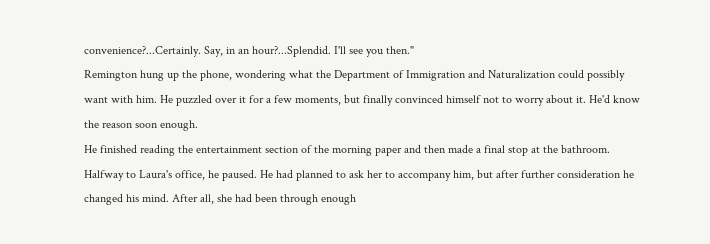convenience?...Certainly. Say, in an hour?...Splendid. I'll see you then."
Remington hung up the phone, wondering what the Department of Immigration and Naturalization could possibly want with him. He puzzled over it for a few moments, but finally convinced himself not to worry about it. He'd know the reason soon enough.
He finished reading the entertainment section of the morning paper and then made a final stop at the bathroom. Halfway to Laura's office, he paused. He had planned to ask her to accompany him, but after further consideration he changed his mind. After all, she had been through enough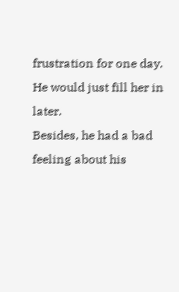frustration for one day. He would just fill her in later.
Besides, he had a bad feeling about his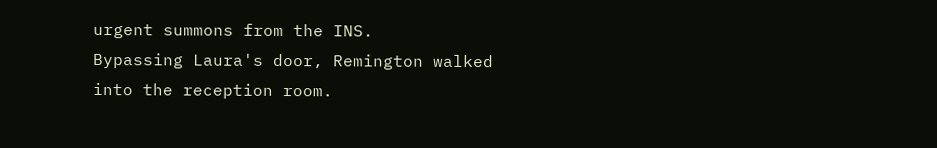urgent summons from the INS.
Bypassing Laura's door, Remington walked into the reception room.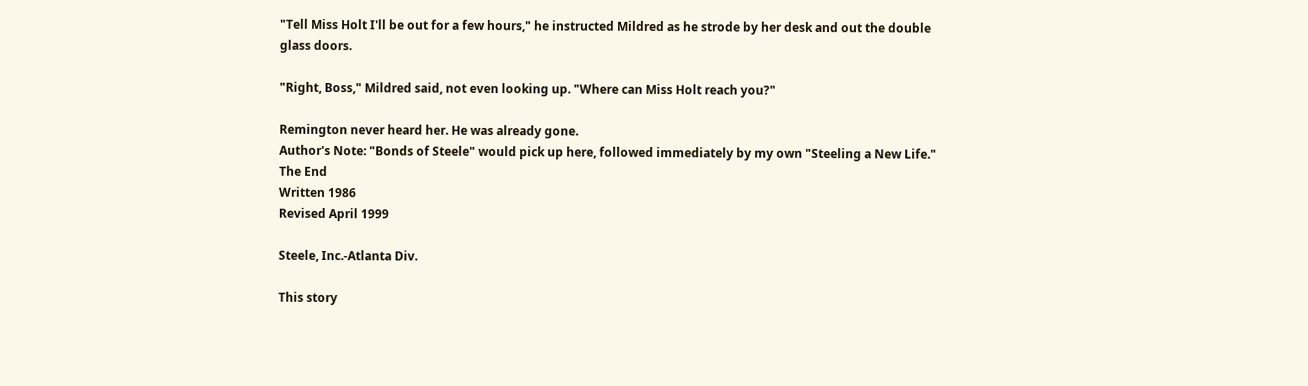"Tell Miss Holt I'll be out for a few hours," he instructed Mildred as he strode by her desk and out the double glass doors.

"Right, Boss," Mildred said, not even looking up. "Where can Miss Holt reach you?"

Remington never heard her. He was already gone.
Author's Note: "Bonds of Steele" would pick up here, followed immediately by my own "Steeling a New Life."
The End
Written 1986
Revised April 1999

Steele, Inc.-Atlanta Div.

This story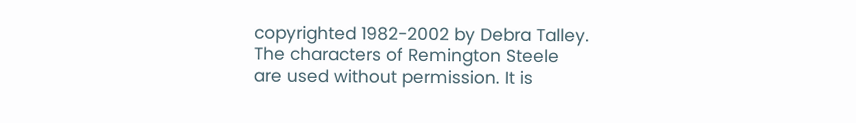copyrighted 1982-2002 by Debra Talley. The characters of Remington Steele
are used without permission. It is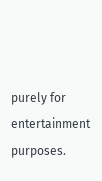purely for entertainment purposes.